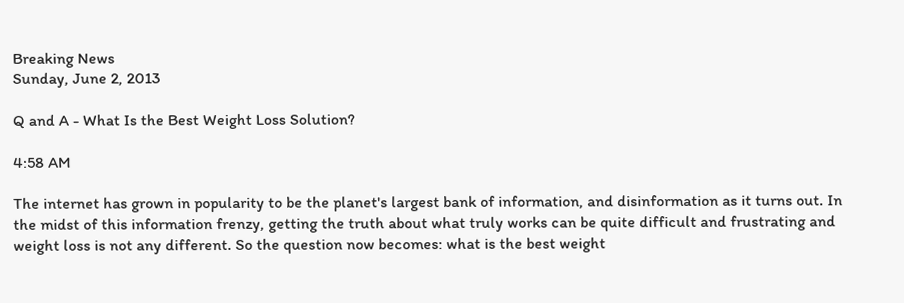Breaking News
Sunday, June 2, 2013

Q and A - What Is the Best Weight Loss Solution?

4:58 AM

The internet has grown in popularity to be the planet's largest bank of information, and disinformation as it turns out. In the midst of this information frenzy, getting the truth about what truly works can be quite difficult and frustrating and weight loss is not any different. So the question now becomes: what is the best weight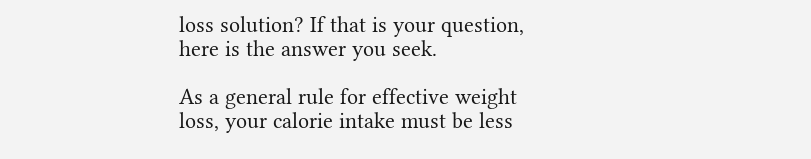loss solution? If that is your question, here is the answer you seek.

As a general rule for effective weight loss, your calorie intake must be less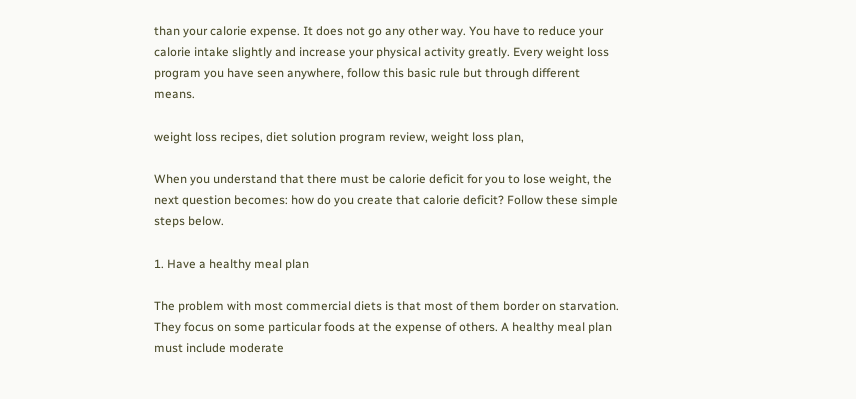than your calorie expense. It does not go any other way. You have to reduce your calorie intake slightly and increase your physical activity greatly. Every weight loss program you have seen anywhere, follow this basic rule but through different means.

weight loss recipes, diet solution program review, weight loss plan,

When you understand that there must be calorie deficit for you to lose weight, the next question becomes: how do you create that calorie deficit? Follow these simple steps below.

1. Have a healthy meal plan

The problem with most commercial diets is that most of them border on starvation. They focus on some particular foods at the expense of others. A healthy meal plan must include moderate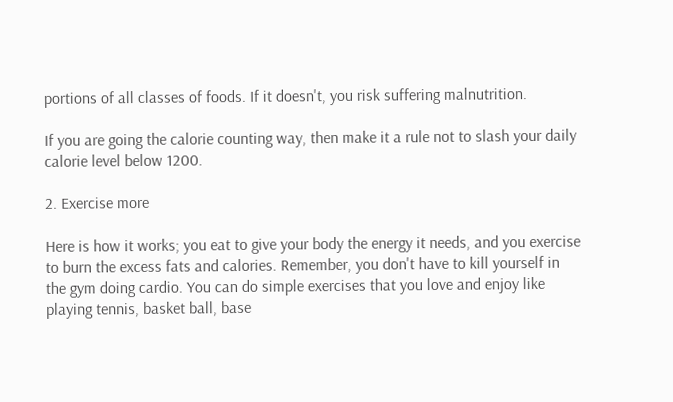portions of all classes of foods. If it doesn't, you risk suffering malnutrition.

If you are going the calorie counting way, then make it a rule not to slash your daily calorie level below 1200.

2. Exercise more

Here is how it works; you eat to give your body the energy it needs, and you exercise to burn the excess fats and calories. Remember, you don't have to kill yourself in the gym doing cardio. You can do simple exercises that you love and enjoy like playing tennis, basket ball, base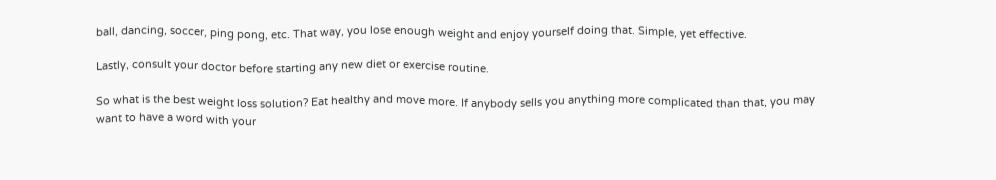ball, dancing, soccer, ping pong, etc. That way, you lose enough weight and enjoy yourself doing that. Simple, yet effective.

Lastly, consult your doctor before starting any new diet or exercise routine.

So what is the best weight loss solution? Eat healthy and move more. If anybody sells you anything more complicated than that, you may want to have a word with your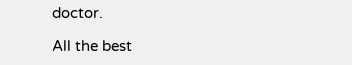doctor.

All the best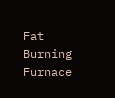Fat Burning Furnace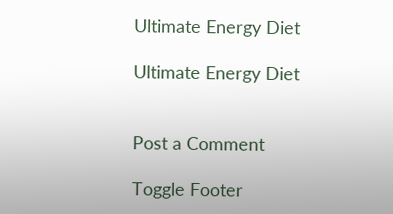Ultimate Energy Diet

Ultimate Energy Diet


Post a Comment

Toggle Footer